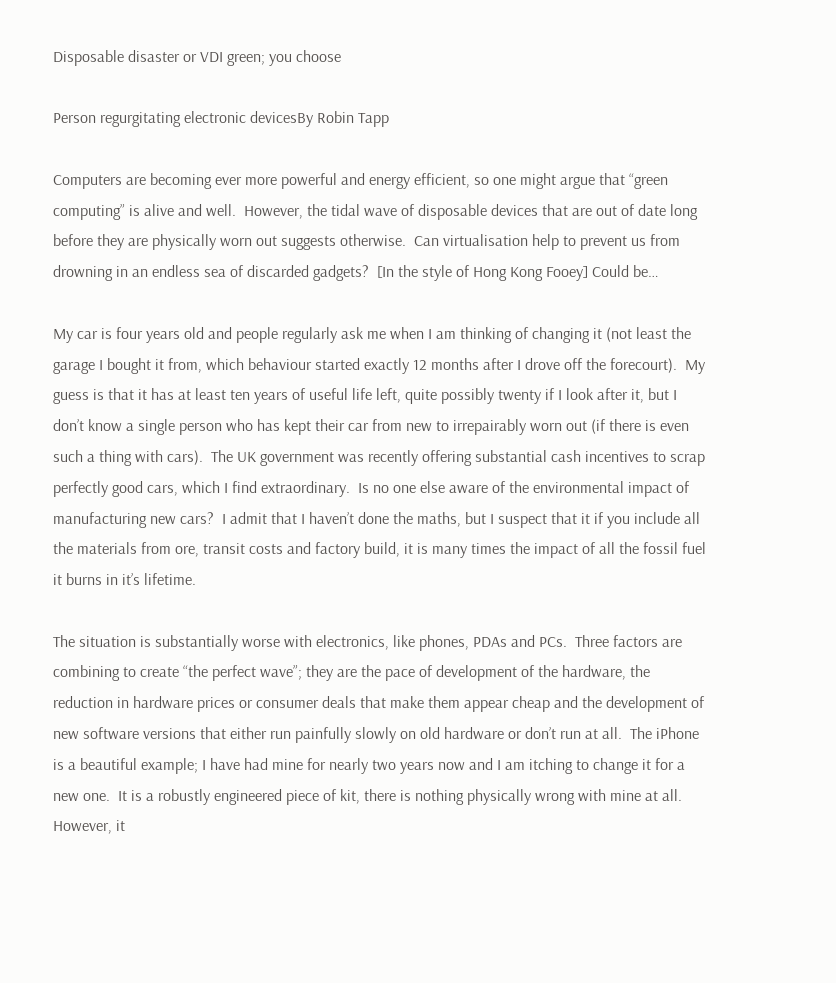Disposable disaster or VDI green; you choose

Person regurgitating electronic devicesBy Robin Tapp

Computers are becoming ever more powerful and energy efficient, so one might argue that “green computing” is alive and well.  However, the tidal wave of disposable devices that are out of date long before they are physically worn out suggests otherwise.  Can virtualisation help to prevent us from drowning in an endless sea of discarded gadgets?  [In the style of Hong Kong Fooey] Could be…

My car is four years old and people regularly ask me when I am thinking of changing it (not least the garage I bought it from, which behaviour started exactly 12 months after I drove off the forecourt).  My guess is that it has at least ten years of useful life left, quite possibly twenty if I look after it, but I don’t know a single person who has kept their car from new to irrepairably worn out (if there is even such a thing with cars).  The UK government was recently offering substantial cash incentives to scrap perfectly good cars, which I find extraordinary.  Is no one else aware of the environmental impact of manufacturing new cars?  I admit that I haven’t done the maths, but I suspect that it if you include all the materials from ore, transit costs and factory build, it is many times the impact of all the fossil fuel it burns in it’s lifetime.

The situation is substantially worse with electronics, like phones, PDAs and PCs.  Three factors are combining to create “the perfect wave”; they are the pace of development of the hardware, the reduction in hardware prices or consumer deals that make them appear cheap and the development of new software versions that either run painfully slowly on old hardware or don’t run at all.  The iPhone is a beautiful example; I have had mine for nearly two years now and I am itching to change it for a new one.  It is a robustly engineered piece of kit, there is nothing physically wrong with mine at all.  However, it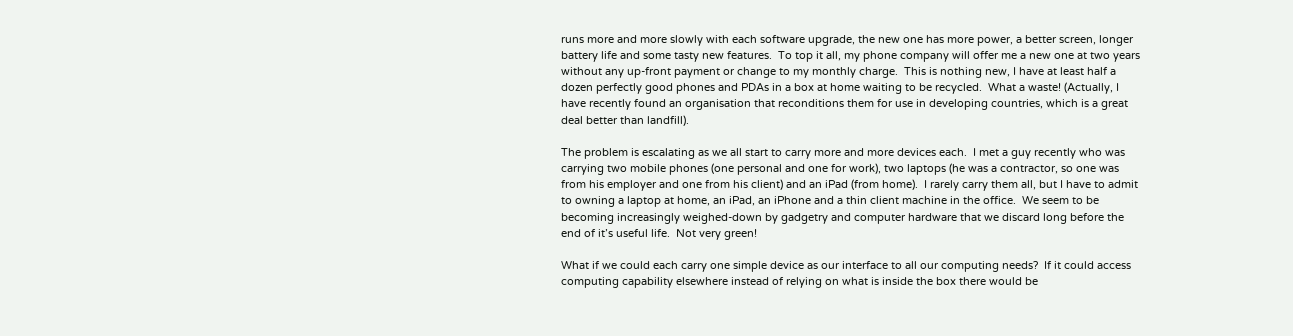runs more and more slowly with each software upgrade, the new one has more power, a better screen, longer battery life and some tasty new features.  To top it all, my phone company will offer me a new one at two years without any up-front payment or change to my monthly charge.  This is nothing new, I have at least half a dozen perfectly good phones and PDAs in a box at home waiting to be recycled.  What a waste! (Actually, I have recently found an organisation that reconditions them for use in developing countries, which is a great deal better than landfill).

The problem is escalating as we all start to carry more and more devices each.  I met a guy recently who was carrying two mobile phones (one personal and one for work), two laptops (he was a contractor, so one was from his employer and one from his client) and an iPad (from home).  I rarely carry them all, but I have to admit to owning a laptop at home, an iPad, an iPhone and a thin client machine in the office.  We seem to be becoming increasingly weighed-down by gadgetry and computer hardware that we discard long before the end of it’s useful life.  Not very green!

What if we could each carry one simple device as our interface to all our computing needs?  If it could access computing capability elsewhere instead of relying on what is inside the box there would be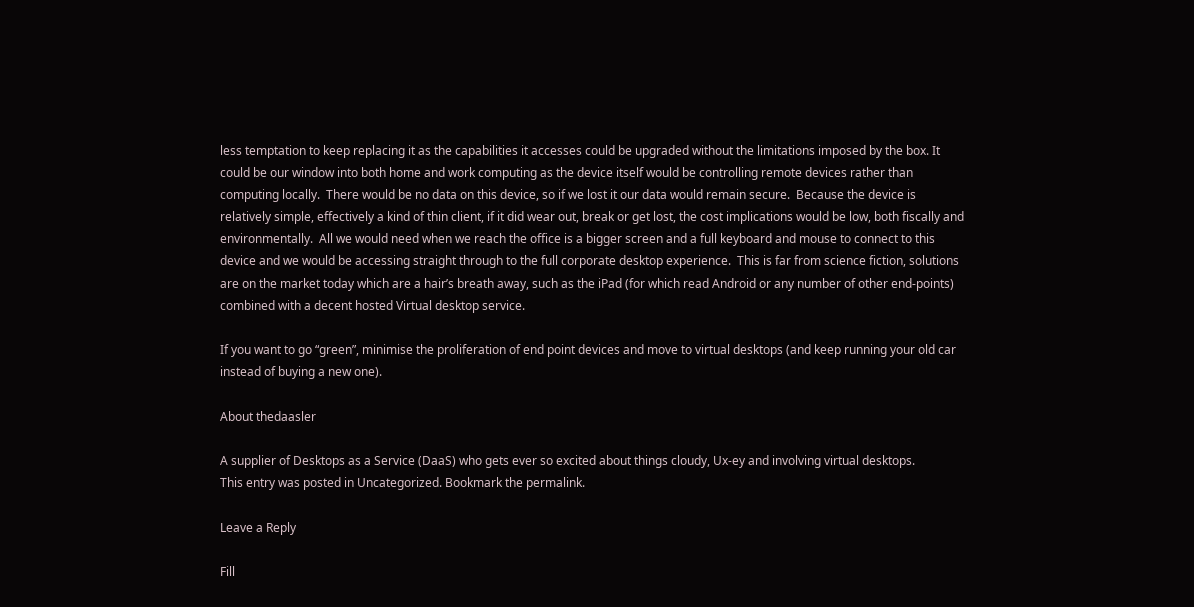less temptation to keep replacing it as the capabilities it accesses could be upgraded without the limitations imposed by the box. It could be our window into both home and work computing as the device itself would be controlling remote devices rather than computing locally.  There would be no data on this device, so if we lost it our data would remain secure.  Because the device is relatively simple, effectively a kind of thin client, if it did wear out, break or get lost, the cost implications would be low, both fiscally and environmentally.  All we would need when we reach the office is a bigger screen and a full keyboard and mouse to connect to this device and we would be accessing straight through to the full corporate desktop experience.  This is far from science fiction, solutions are on the market today which are a hair’s breath away, such as the iPad (for which read Android or any number of other end-points) combined with a decent hosted Virtual desktop service.

If you want to go “green”, minimise the proliferation of end point devices and move to virtual desktops (and keep running your old car instead of buying a new one).

About thedaasler

A supplier of Desktops as a Service (DaaS) who gets ever so excited about things cloudy, Ux-ey and involving virtual desktops.
This entry was posted in Uncategorized. Bookmark the permalink.

Leave a Reply

Fill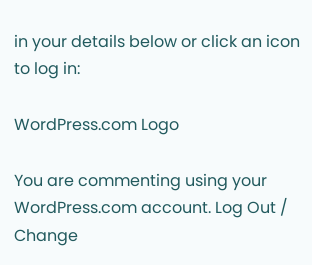in your details below or click an icon to log in:

WordPress.com Logo

You are commenting using your WordPress.com account. Log Out / Change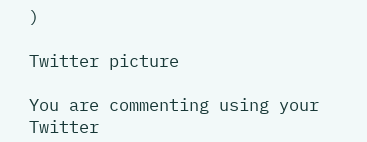)

Twitter picture

You are commenting using your Twitter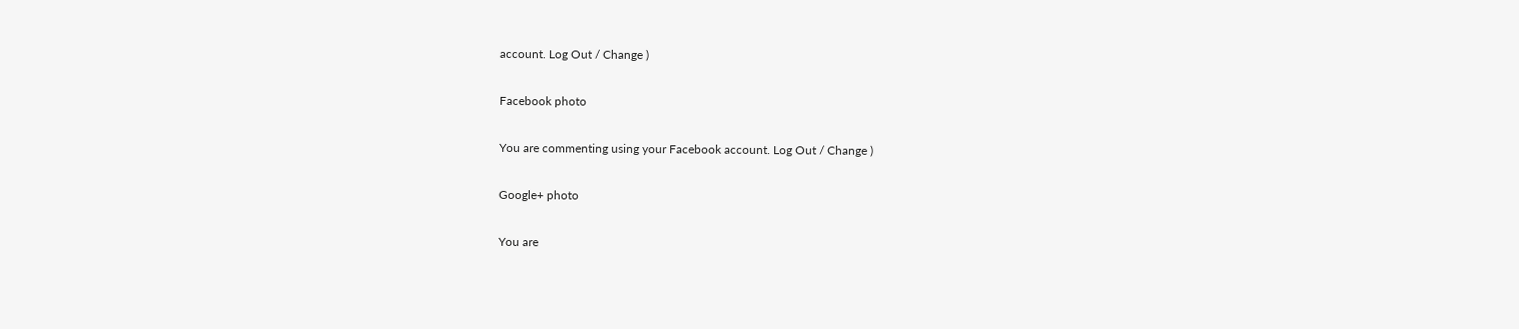account. Log Out / Change )

Facebook photo

You are commenting using your Facebook account. Log Out / Change )

Google+ photo

You are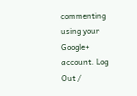commenting using your Google+ account. Log Out /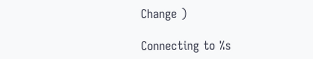Change )

Connecting to %s